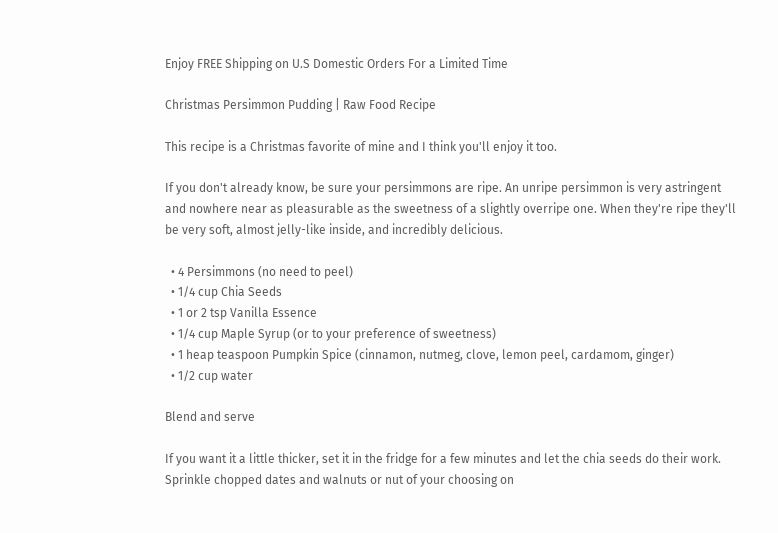Enjoy FREE Shipping on U.S Domestic Orders For a Limited Time

Christmas Persimmon Pudding | Raw Food Recipe

This recipe is a Christmas favorite of mine and I think you'll enjoy it too.

If you don't already know, be sure your persimmons are ripe. An unripe persimmon is very astringent and nowhere near as pleasurable as the sweetness of a slightly overripe one. When they're ripe they'll be very soft, almost jelly-like inside, and incredibly delicious.

  • 4 Persimmons (no need to peel)
  • 1/4 cup Chia Seeds
  • 1 or 2 tsp Vanilla Essence
  • 1/4 cup Maple Syrup (or to your preference of sweetness)
  • 1 heap teaspoon Pumpkin Spice (cinnamon, nutmeg, clove, lemon peel, cardamom, ginger)
  • 1/2 cup water

Blend and serve

If you want it a little thicker, set it in the fridge for a few minutes and let the chia seeds do their work. Sprinkle chopped dates and walnuts or nut of your choosing on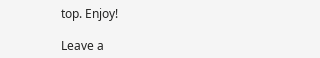top. Enjoy!

Leave a